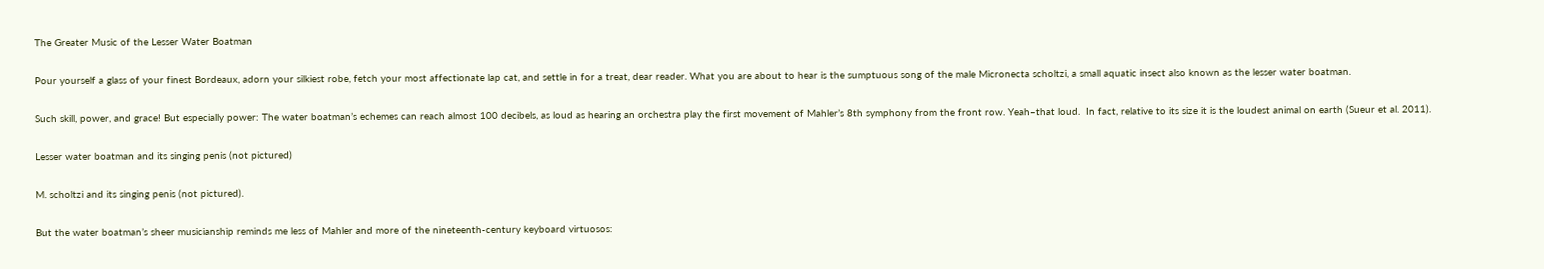The Greater Music of the Lesser Water Boatman

Pour yourself a glass of your finest Bordeaux, adorn your silkiest robe, fetch your most affectionate lap cat, and settle in for a treat, dear reader. What you are about to hear is the sumptuous song of the male Micronecta scholtzi, a small aquatic insect also known as the lesser water boatman.

Such skill, power, and grace! But especially power: The water boatman’s echemes can reach almost 100 decibels, as loud as hearing an orchestra play the first movement of Mahler’s 8th symphony from the front row. Yeah–that loud.  In fact, relative to its size it is the loudest animal on earth (Sueur et al. 2011).

Lesser water boatman and its singing penis (not pictured)

M. scholtzi and its singing penis (not pictured).

But the water boatman’s sheer musicianship reminds me less of Mahler and more of the nineteenth-century keyboard virtuosos: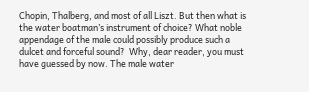Chopin, Thalberg, and most of all Liszt. But then what is the water boatman’s instrument of choice? What noble appendage of the male could possibly produce such a dulcet and forceful sound?  Why, dear reader, you must have guessed by now. The male water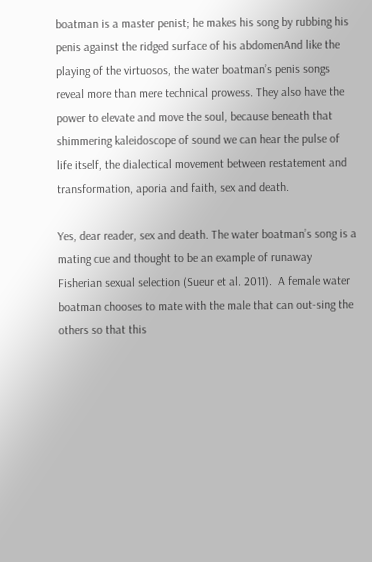boatman is a master penist; he makes his song by rubbing his penis against the ridged surface of his abdomenAnd like the playing of the virtuosos, the water boatman’s penis songs reveal more than mere technical prowess. They also have the power to elevate and move the soul, because beneath that shimmering kaleidoscope of sound we can hear the pulse of life itself, the dialectical movement between restatement and transformation, aporia and faith, sex and death.

Yes, dear reader, sex and death. The water boatman’s song is a mating cue and thought to be an example of runaway Fisherian sexual selection (Sueur et al. 2011).  A female water boatman chooses to mate with the male that can out-sing the others so that this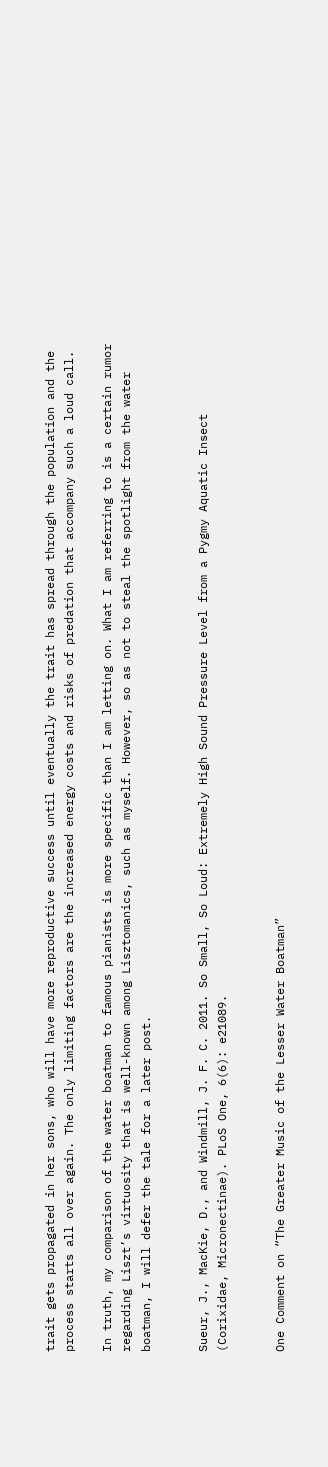trait gets propagated in her sons, who will have more reproductive success until eventually the trait has spread through the population and the process starts all over again. The only limiting factors are the increased energy costs and risks of predation that accompany such a loud call.

In truth, my comparison of the water boatman to famous pianists is more specific than I am letting on. What I am referring to is a certain rumor regarding Liszt’s virtuosity that is well-known among Lisztomanics, such as myself. However, so as not to steal the spotlight from the water boatman, I will defer the tale for a later post.


Sueur, J., MacKie, D., and Windmill, J. F. C. 2011. So Small, So Loud: Extremely High Sound Pressure Level from a Pygmy Aquatic Insect (Corixidae, Micronectinae). PLoS One, 6(6): e21089.


One Comment on “The Greater Music of the Lesser Water Boatman”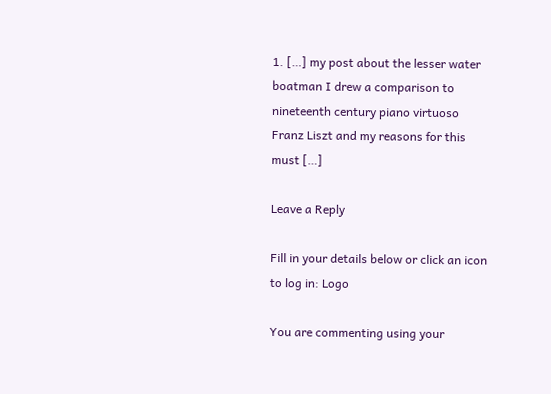1. […] my post about the lesser water boatman I drew a comparison to nineteenth century piano virtuoso Franz Liszt and my reasons for this must […]

Leave a Reply

Fill in your details below or click an icon to log in: Logo

You are commenting using your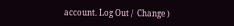account. Log Out /  Change )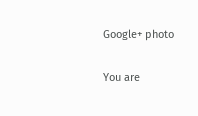Google+ photo

You are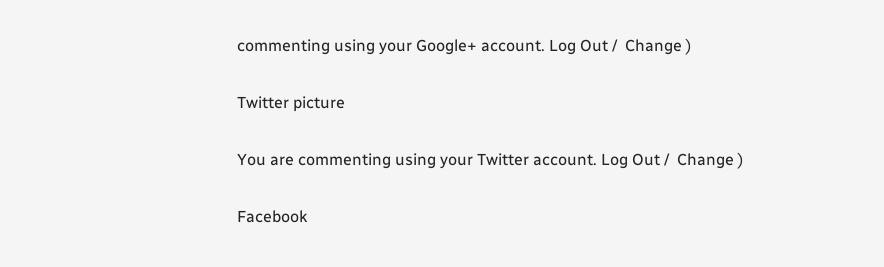commenting using your Google+ account. Log Out /  Change )

Twitter picture

You are commenting using your Twitter account. Log Out /  Change )

Facebook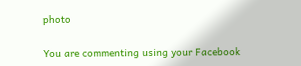photo

You are commenting using your Facebook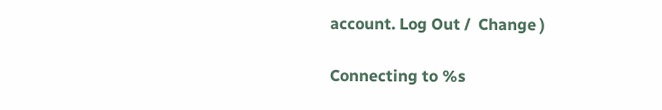account. Log Out /  Change )

Connecting to %s